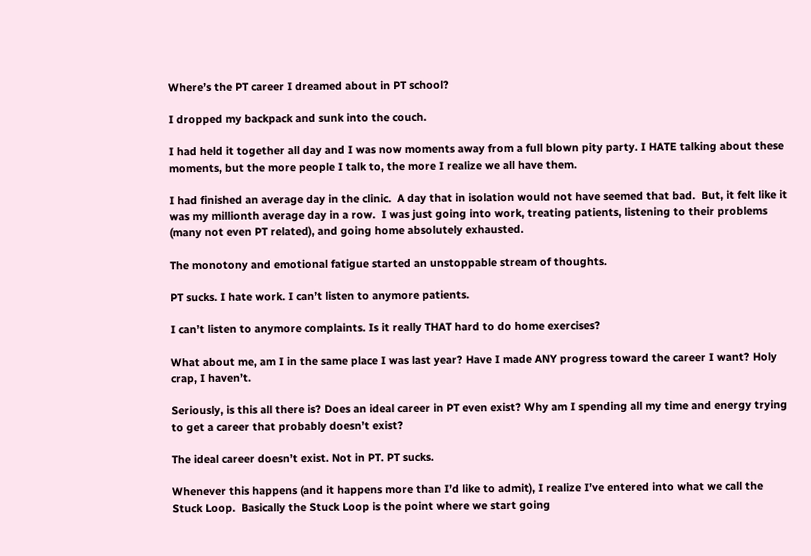Where’s the PT career I dreamed about in PT school?

I dropped my backpack and sunk into the couch.

I had held it together all day and I was now moments away from a full blown pity party. I HATE talking about these moments, but the more people I talk to, the more I realize we all have them.

I had finished an average day in the clinic.  A day that in isolation would not have seemed that bad.  But, it felt like it was my millionth average day in a row.  I was just going into work, treating patients, listening to their problems (many not even PT related), and going home absolutely exhausted.

The monotony and emotional fatigue started an unstoppable stream of thoughts.

PT sucks. I hate work. I can’t listen to anymore patients.

I can’t listen to anymore complaints. Is it really THAT hard to do home exercises?

What about me, am I in the same place I was last year? Have I made ANY progress toward the career I want? Holy crap, I haven’t.

Seriously, is this all there is? Does an ideal career in PT even exist? Why am I spending all my time and energy trying to get a career that probably doesn’t exist?

The ideal career doesn’t exist. Not in PT. PT sucks.

Whenever this happens (and it happens more than I’d like to admit), I realize I’ve entered into what we call the Stuck Loop.  Basically the Stuck Loop is the point where we start going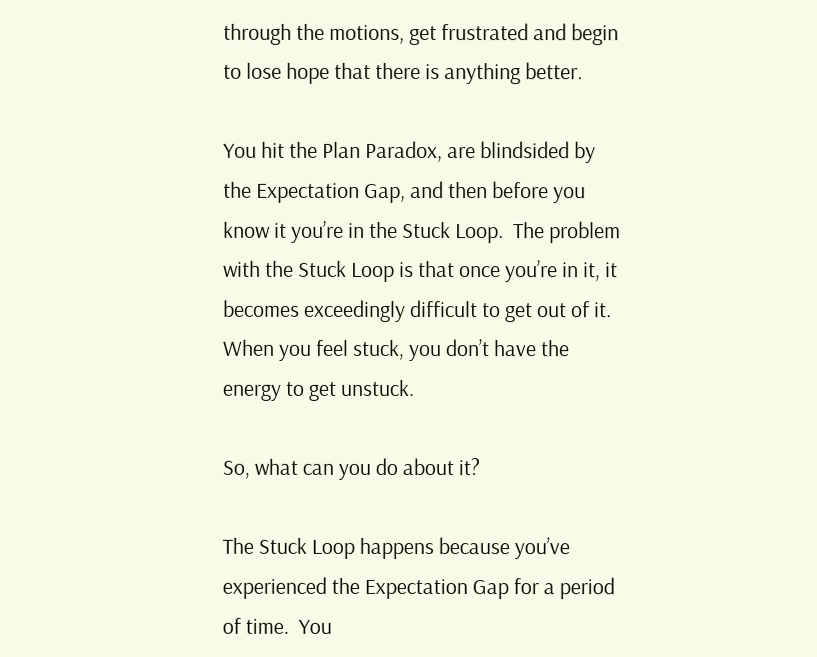through the motions, get frustrated and begin to lose hope that there is anything better.

You hit the Plan Paradox, are blindsided by the Expectation Gap, and then before you know it you’re in the Stuck Loop.  The problem with the Stuck Loop is that once you’re in it, it becomes exceedingly difficult to get out of it. When you feel stuck, you don’t have the energy to get unstuck.

So, what can you do about it?

The Stuck Loop happens because you’ve experienced the Expectation Gap for a period of time.  You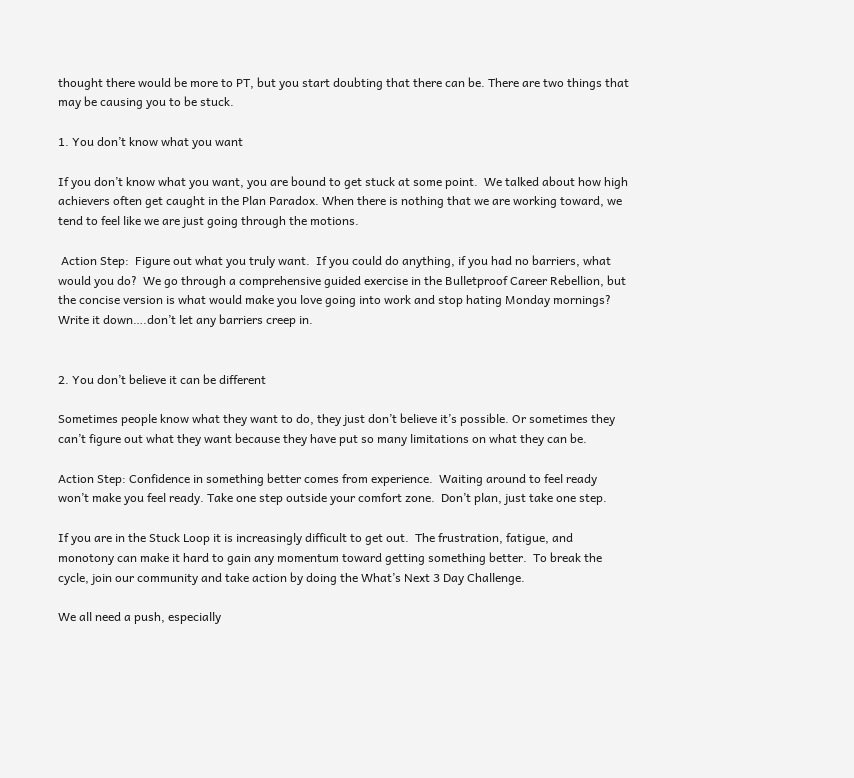thought there would be more to PT, but you start doubting that there can be. There are two things that may be causing you to be stuck.

1. You don’t know what you want

If you don’t know what you want, you are bound to get stuck at some point.  We talked about how high achievers often get caught in the Plan Paradox. When there is nothing that we are working toward, we tend to feel like we are just going through the motions.

 Action Step:  Figure out what you truly want.  If you could do anything, if you had no barriers, what would you do?  We go through a comprehensive guided exercise in the Bulletproof Career Rebellion, but the concise version is what would make you love going into work and stop hating Monday mornings? Write it down….don’t let any barriers creep in.


2. You don’t believe it can be different

Sometimes people know what they want to do, they just don’t believe it’s possible. Or sometimes they can’t figure out what they want because they have put so many limitations on what they can be.

Action Step: Confidence in something better comes from experience.  Waiting around to feel ready won’t make you feel ready. Take one step outside your comfort zone.  Don’t plan, just take one step.

If you are in the Stuck Loop it is increasingly difficult to get out.  The frustration, fatigue, and monotony can make it hard to gain any momentum toward getting something better.  To break the cycle, join our community and take action by doing the What’s Next 3 Day Challenge.

We all need a push, especially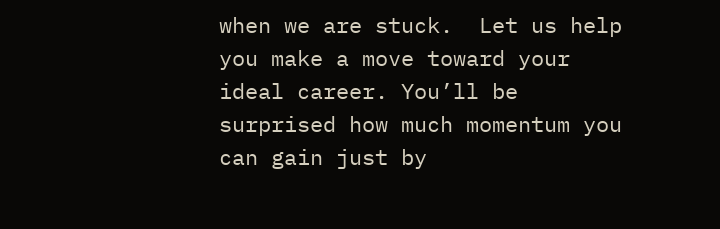when we are stuck.  Let us help you make a move toward your ideal career. You’ll be surprised how much momentum you can gain just by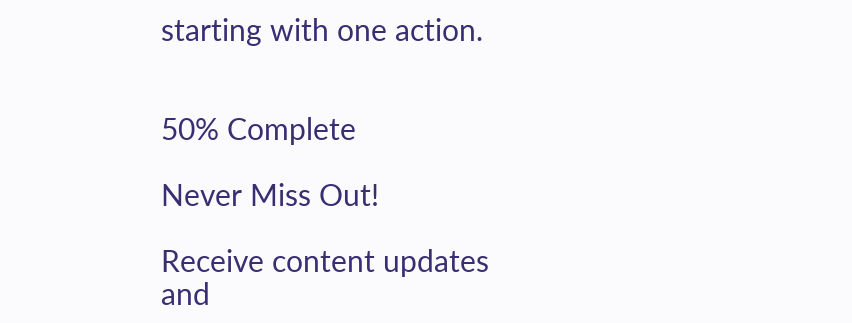starting with one action.


50% Complete

Never Miss Out!

Receive content updates and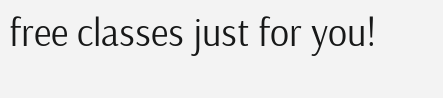free classes just for you!